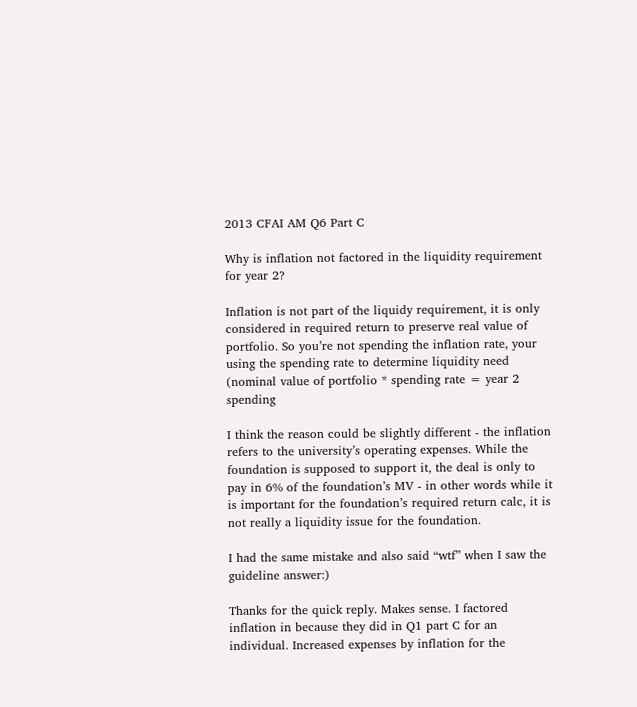2013 CFAI AM Q6 Part C

Why is inflation not factored in the liquidity requirement for year 2?

Inflation is not part of the liquidy requirement, it is only considered in required return to preserve real value of portfolio. So you’re not spending the inflation rate, your using the spending rate to determine liquidity need (nominal value of portfolio * spending rate = year 2 spending

I think the reason could be slightly different - the inflation refers to the university’s operating expenses. While the foundation is supposed to support it, the deal is only to pay in 6% of the foundation’s MV - in other words while it is important for the foundation’s required return calc, it is not really a liquidity issue for the foundation.

I had the same mistake and also said “wtf” when I saw the guideline answer:)

Thanks for the quick reply. Makes sense. I factored inflation in because they did in Q1 part C for an individual. Increased expenses by inflation for the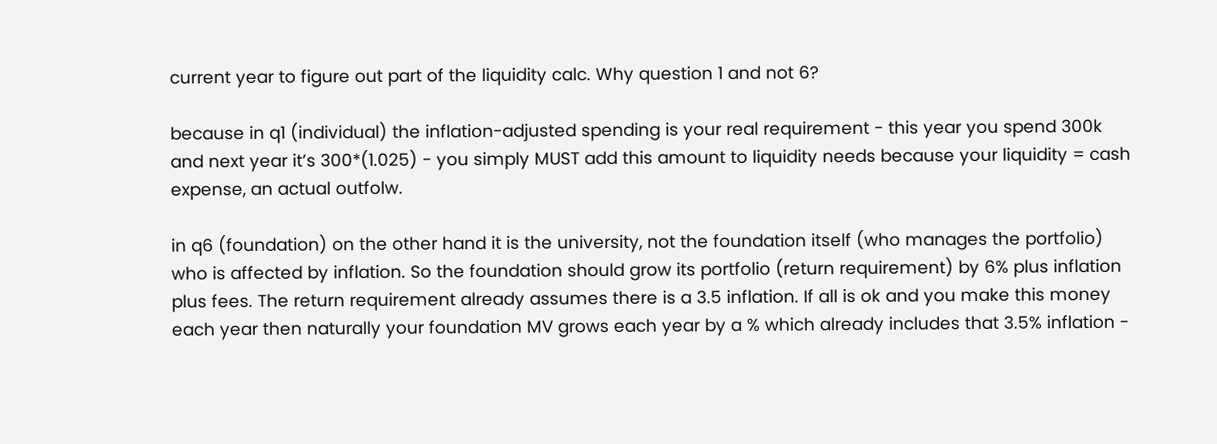current year to figure out part of the liquidity calc. Why question 1 and not 6?

because in q1 (individual) the inflation-adjusted spending is your real requirement - this year you spend 300k and next year it’s 300*(1.025) - you simply MUST add this amount to liquidity needs because your liquidity = cash expense, an actual outfolw.

in q6 (foundation) on the other hand it is the university, not the foundation itself (who manages the portfolio) who is affected by inflation. So the foundation should grow its portfolio (return requirement) by 6% plus inflation plus fees. The return requirement already assumes there is a 3.5 inflation. If all is ok and you make this money each year then naturally your foundation MV grows each year by a % which already includes that 3.5% inflation -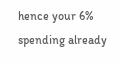hence your 6% spending already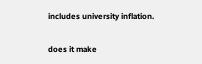includes university inflation.

does it make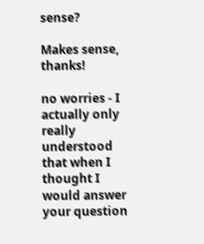sense?

Makes sense, thanks!

no worries - I actually only really understood that when I thought I would answer your question